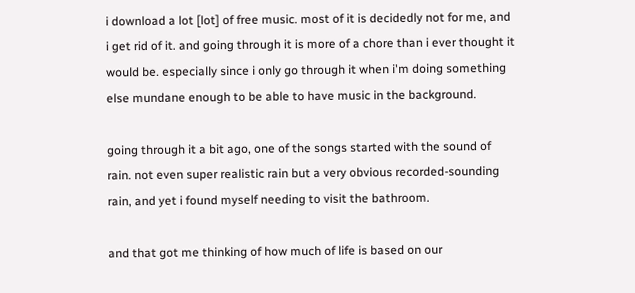i download a lot [lot] of free music. most of it is decidedly not for me, and i get rid of it. and going through it is more of a chore than i ever thought it would be. especially since i only go through it when i'm doing something else mundane enough to be able to have music in the background.

going through it a bit ago, one of the songs started with the sound of rain. not even super realistic rain but a very obvious recorded-sounding rain, and yet i found myself needing to visit the bathroom.

and that got me thinking of how much of life is based on our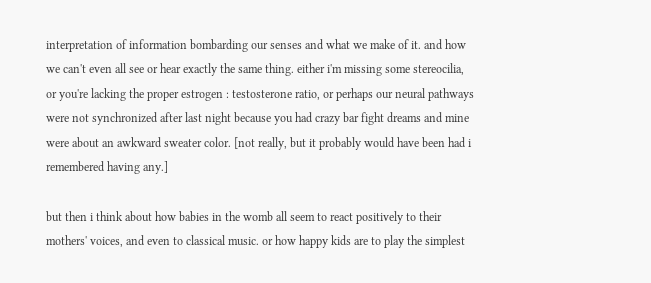interpretation of information bombarding our senses and what we make of it. and how we can't even all see or hear exactly the same thing. either i'm missing some stereocilia, or you're lacking the proper estrogen : testosterone ratio, or perhaps our neural pathways were not synchronized after last night because you had crazy bar fight dreams and mine were about an awkward sweater color. [not really, but it probably would have been had i remembered having any.]

but then i think about how babies in the womb all seem to react positively to their mothers' voices, and even to classical music. or how happy kids are to play the simplest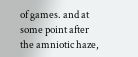of games. and at some point after the amniotic haze,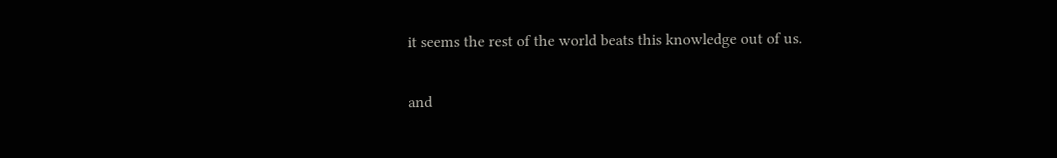it seems the rest of the world beats this knowledge out of us.

and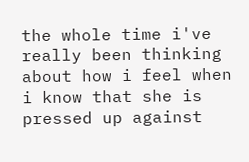the whole time i've really been thinking about how i feel when i know that she is pressed up against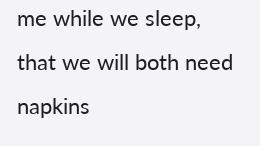me while we sleep, that we will both need napkins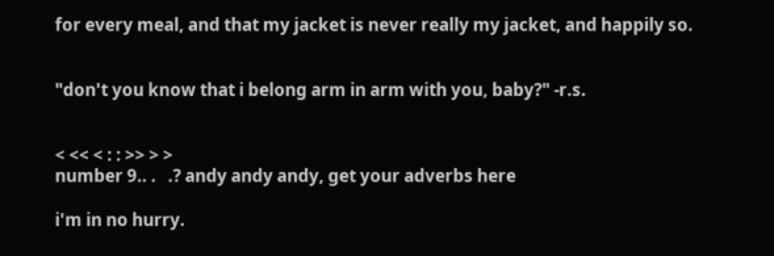for every meal, and that my jacket is never really my jacket, and happily so.


"don't you know that i belong arm in arm with you, baby?" -r.s.


< << < : : >> > >
number 9.. .   .? andy andy andy, get your adverbs here

i'm in no hurry.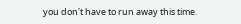you don't have to run away this time.